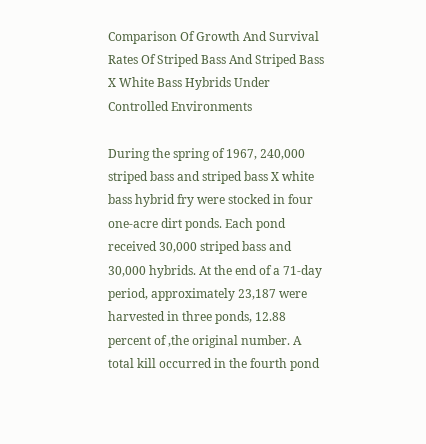Comparison Of Growth And Survival Rates Of Striped Bass And Striped Bass X White Bass Hybrids Under Controlled Environments

During the spring of 1967, 240,000 striped bass and striped bass X white bass hybrid fry were stocked in four one-acre dirt ponds. Each pond received 30,000 striped bass and 30,000 hybrids. At the end of a 71-day period, approximately 23,187 were harvested in three ponds, 12.88 percent of ,the original number. A total kill occurred in the fourth pond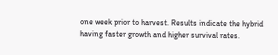one week prior to harvest. Results indicate the hybrid having faster growth and higher survival rates.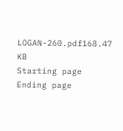LOGAN-260.pdf168.47 KB
Starting page
Ending page